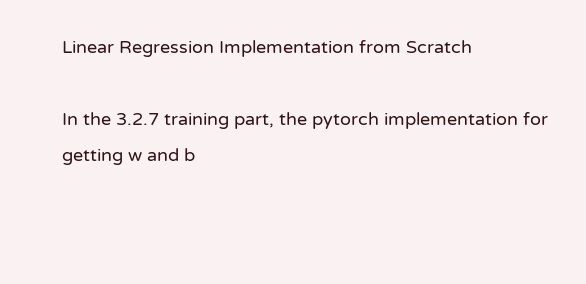Linear Regression Implementation from Scratch

In the 3.2.7 training part, the pytorch implementation for getting w and b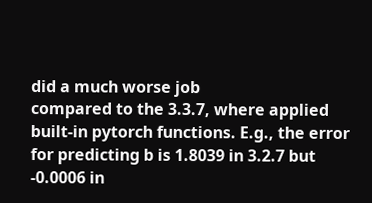did a much worse job
compared to the 3.3.7, where applied built-in pytorch functions. E.g., the error for predicting b is 1.8039 in 3.2.7 but -0.0006 in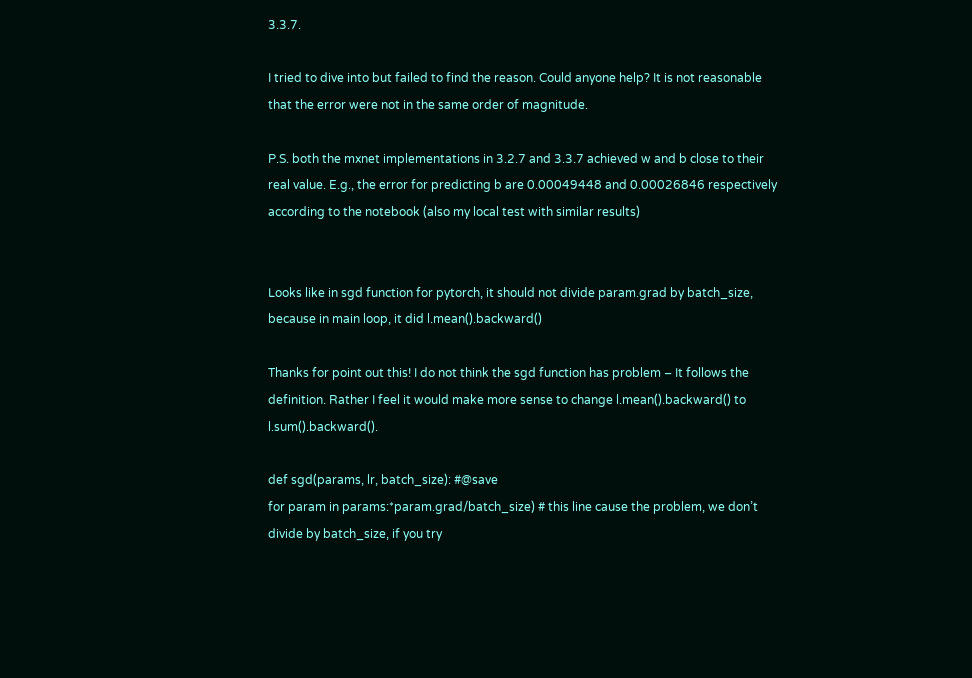3.3.7.

I tried to dive into but failed to find the reason. Could anyone help? It is not reasonable that the error were not in the same order of magnitude.

P.S. both the mxnet implementations in 3.2.7 and 3.3.7 achieved w and b close to their real value. E.g., the error for predicting b are 0.00049448 and 0.00026846 respectively according to the notebook (also my local test with similar results)


Looks like in sgd function for pytorch, it should not divide param.grad by batch_size, because in main loop, it did l.mean().backward()

Thanks for point out this! I do not think the sgd function has problem – It follows the definition. Rather I feel it would make more sense to change l.mean().backward() to l.sum().backward().

def sgd(params, lr, batch_size): #@save
for param in params:*param.grad/batch_size) # this line cause the problem, we don’t divide by batch_size, if you try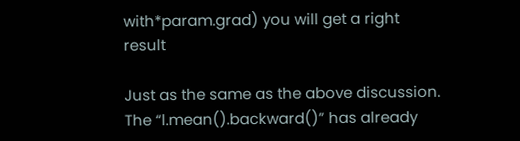with*param.grad) you will get a right result

Just as the same as the above discussion. The “l.mean().backward()” has already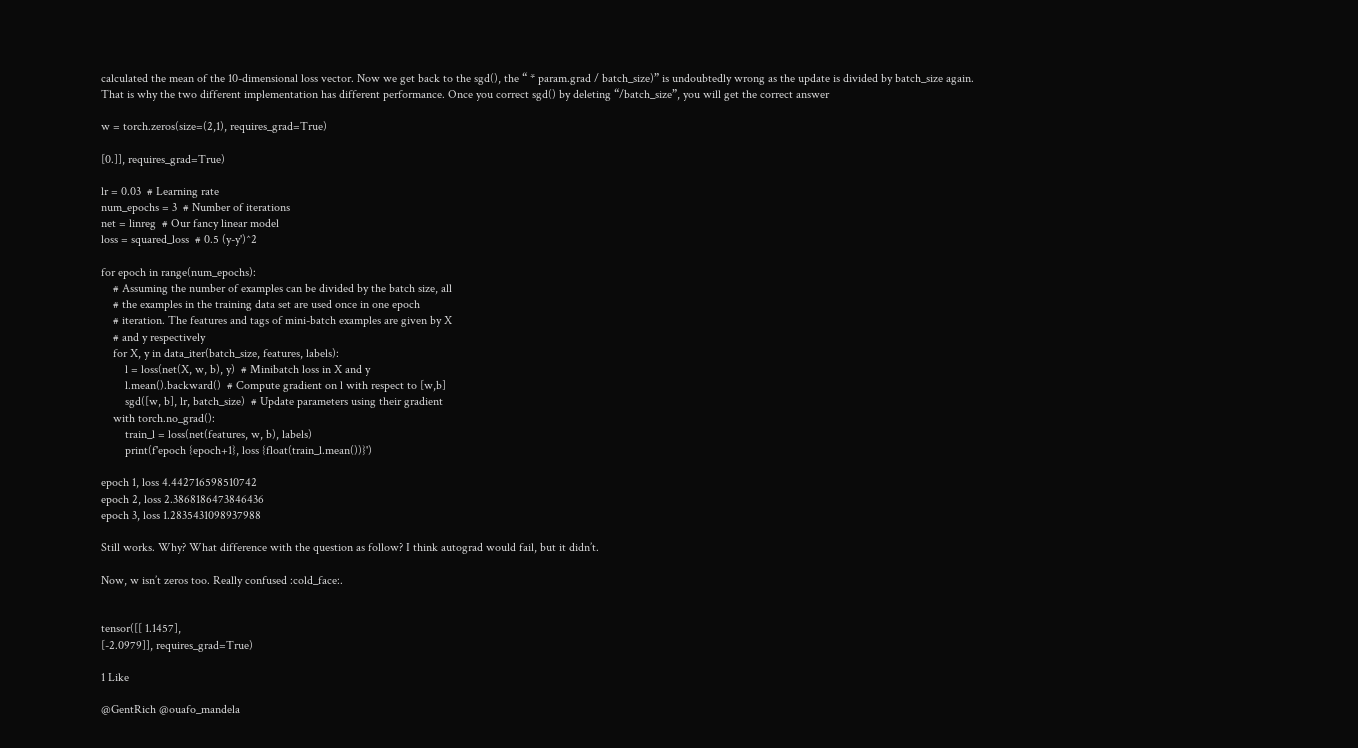calculated the mean of the 10-dimensional loss vector. Now we get back to the sgd(), the “ * param.grad / batch_size)” is undoubtedly wrong as the update is divided by batch_size again. That is why the two different implementation has different performance. Once you correct sgd() by deleting “/batch_size”, you will get the correct answer

w = torch.zeros(size=(2,1), requires_grad=True)

[0.]], requires_grad=True)

lr = 0.03  # Learning rate
num_epochs = 3  # Number of iterations
net = linreg  # Our fancy linear model
loss = squared_loss  # 0.5 (y-y')^2

for epoch in range(num_epochs):
    # Assuming the number of examples can be divided by the batch size, all
    # the examples in the training data set are used once in one epoch
    # iteration. The features and tags of mini-batch examples are given by X
    # and y respectively
    for X, y in data_iter(batch_size, features, labels):
        l = loss(net(X, w, b), y)  # Minibatch loss in X and y
        l.mean().backward()  # Compute gradient on l with respect to [w,b]
        sgd([w, b], lr, batch_size)  # Update parameters using their gradient
    with torch.no_grad():
        train_l = loss(net(features, w, b), labels)
        print(f'epoch {epoch+1}, loss {float(train_l.mean())}')

epoch 1, loss 4.442716598510742
epoch 2, loss 2.3868186473846436
epoch 3, loss 1.2835431098937988

Still works. Why? What difference with the question as follow? I think autograd would fail, but it didn’t.

Now, w isn’t zeros too. Really confused :cold_face:.


tensor([[ 1.1457],
[-2.0979]], requires_grad=True)

1 Like

@GentRich @ouafo_mandela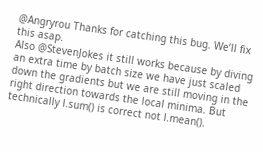@Angryrou Thanks for catching this bug. We’ll fix this asap.
Also @StevenJokes it still works because by diving an extra time by batch size we have just scaled down the gradients but we are still moving in the right direction towards the local minima. But technically l.sum() is correct not l.mean().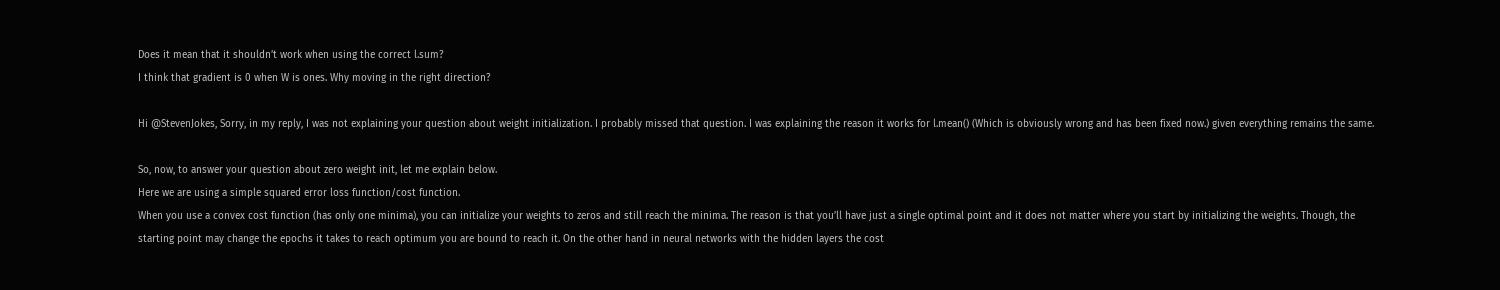Does it mean that it shouldn’t work when using the correct l.sum?
I think that gradient is 0 when W is ones. Why moving in the right direction?

Hi @StevenJokes, Sorry, in my reply, I was not explaining your question about weight initialization. I probably missed that question. I was explaining the reason it works for l.mean() (Which is obviously wrong and has been fixed now.) given everything remains the same.

So, now, to answer your question about zero weight init, let me explain below.
Here we are using a simple squared error loss function/cost function.
When you use a convex cost function (has only one minima), you can initialize your weights to zeros and still reach the minima. The reason is that you’ll have just a single optimal point and it does not matter where you start by initializing the weights. Though, the starting point may change the epochs it takes to reach optimum you are bound to reach it. On the other hand in neural networks with the hidden layers the cost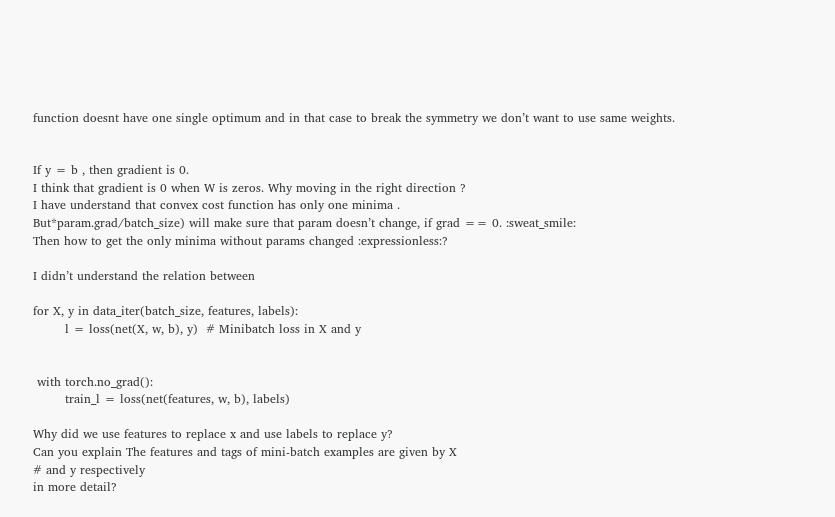function doesnt have one single optimum and in that case to break the symmetry we don’t want to use same weights.


If y = b , then gradient is 0.
I think that gradient is 0 when W is zeros. Why moving in the right direction ?
I have understand that convex cost function has only one minima .
But*param.grad/batch_size) will make sure that param doesn’t change, if grad == 0. :sweat_smile:
Then how to get the only minima without params changed :expressionless:?

I didn’t understand the relation between

for X, y in data_iter(batch_size, features, labels):
        l = loss(net(X, w, b), y)  # Minibatch loss in X and y


 with torch.no_grad():
        train_l = loss(net(features, w, b), labels)

Why did we use features to replace x and use labels to replace y?
Can you explain The features and tags of mini-batch examples are given by X
# and y respectively
in more detail?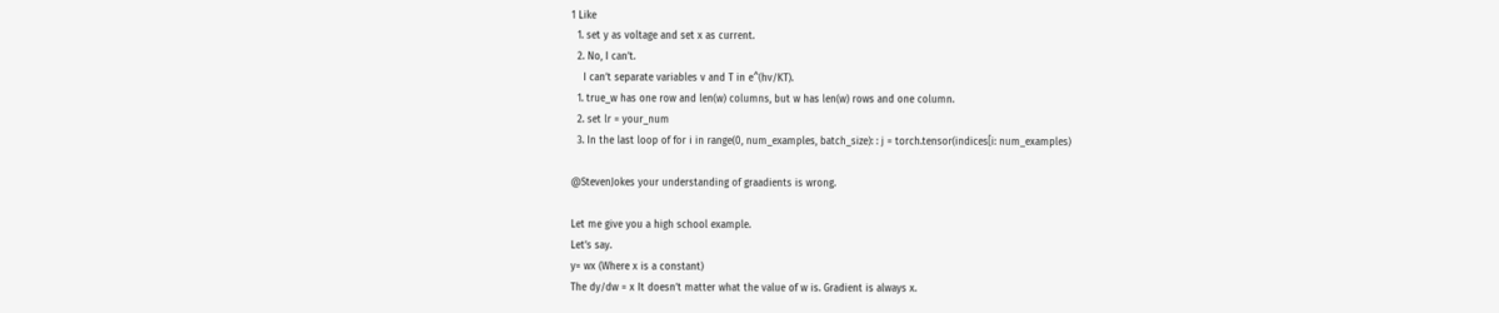1 Like
  1. set y as voltage and set x as current.
  2. No, I can’t.
    I can’t separate variables v and T in e^(hv/KT).
  1. true_w has one row and len(w) columns, but w has len(w) rows and one column.
  2. set lr = your_num
  3. In the last loop of for i in range(0, num_examples, batch_size): : j = torch.tensor(indices[i: num_examples)

@StevenJokes your understanding of graadients is wrong.

Let me give you a high school example.
Let’s say.
y= wx (Where x is a constant)
The dy/dw = x It doesn’t matter what the value of w is. Gradient is always x.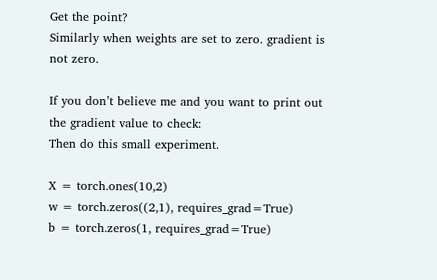Get the point?
Similarly when weights are set to zero. gradient is not zero.

If you don’t believe me and you want to print out the gradient value to check:
Then do this small experiment.

X = torch.ones(10,2)
w = torch.zeros((2,1), requires_grad=True)
b = torch.zeros(1, requires_grad=True)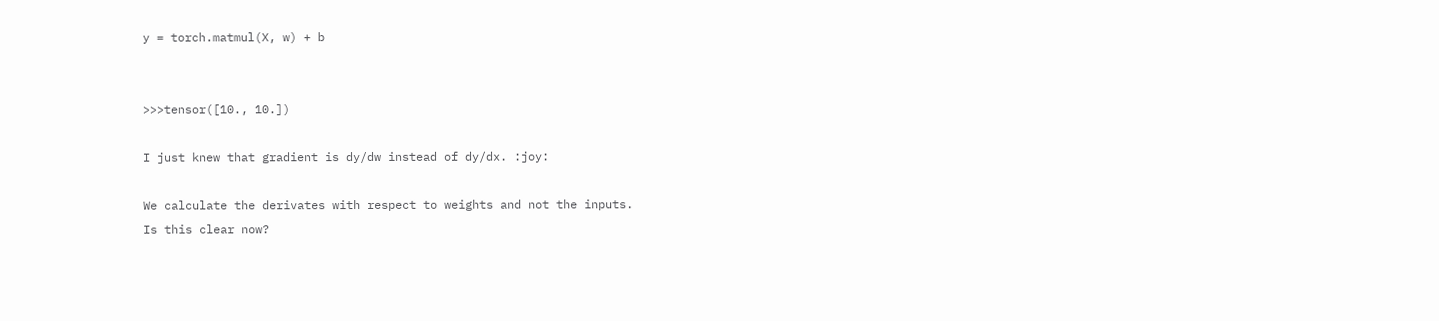y = torch.matmul(X, w) + b


>>>tensor([10., 10.])

I just knew that gradient is dy/dw instead of dy/dx. :joy:

We calculate the derivates with respect to weights and not the inputs.
Is this clear now?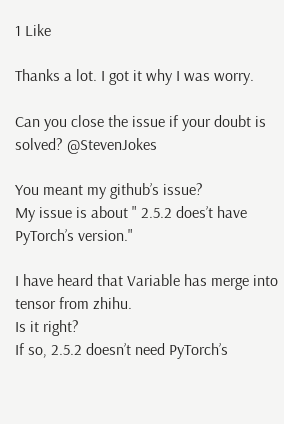1 Like

Thanks a lot. I got it why I was worry.

Can you close the issue if your doubt is solved? @StevenJokes

You meant my github’s issue?
My issue is about " 2.5.2 does’t have PyTorch’s version."

I have heard that Variable has merge into tensor from zhihu.
Is it right?
If so, 2.5.2 doesn’t need PyTorch’s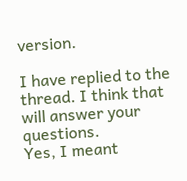version.

I have replied to the thread. I think that will answer your questions.
Yes, I meant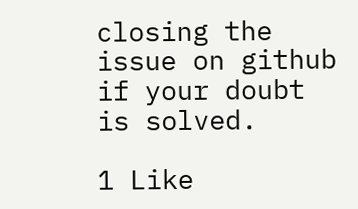closing the issue on github if your doubt is solved.

1 Like